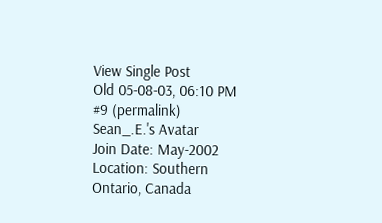View Single Post
Old 05-08-03, 06:10 PM   #9 (permalink)
Sean_.E.'s Avatar
Join Date: May-2002
Location: Southern Ontario, Canada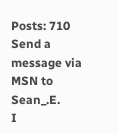Posts: 710
Send a message via MSN to Sean_.E.
I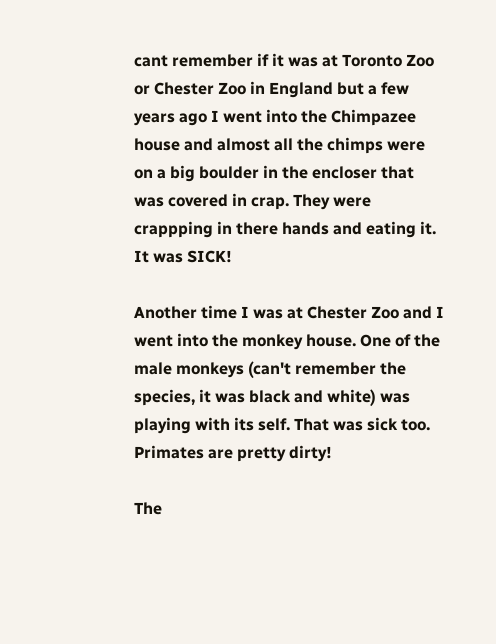cant remember if it was at Toronto Zoo or Chester Zoo in England but a few years ago I went into the Chimpazee house and almost all the chimps were on a big boulder in the encloser that was covered in crap. They were crappping in there hands and eating it. It was SICK!

Another time I was at Chester Zoo and I went into the monkey house. One of the male monkeys (can't remember the species, it was black and white) was playing with its self. That was sick too.
Primates are pretty dirty!

The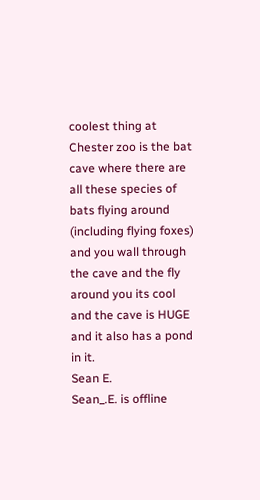coolest thing at Chester zoo is the bat cave where there are all these species of bats flying around (including flying foxes) and you wall through the cave and the fly around you its cool and the cave is HUGE and it also has a pond in it.
Sean E.
Sean_.E. is offline